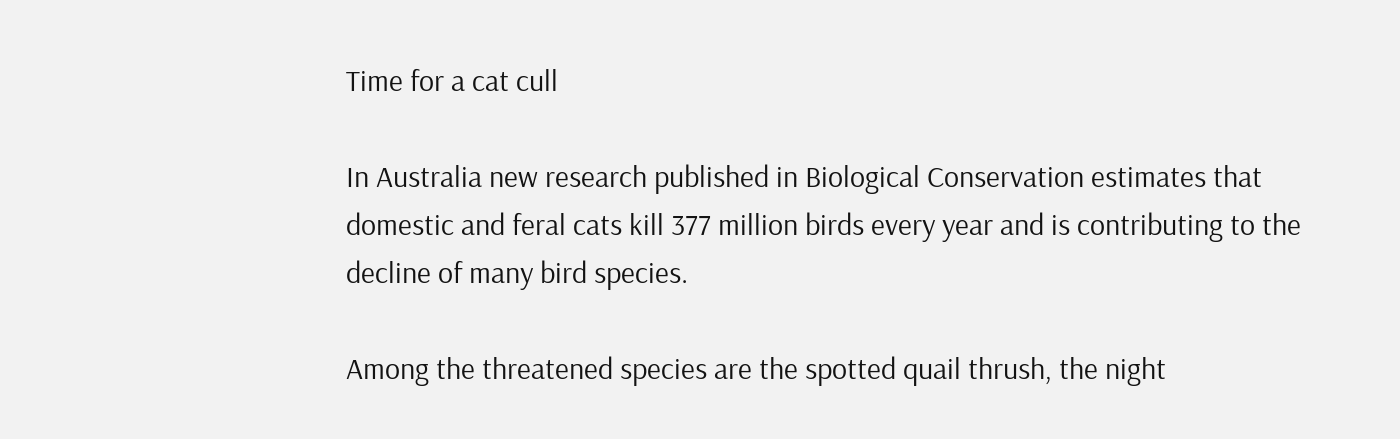Time for a cat cull

In Australia new research published in Biological Conservation estimates that domestic and feral cats kill 377 million birds every year and is contributing to the decline of many bird species.

Among the threatened species are the spotted quail thrush, the night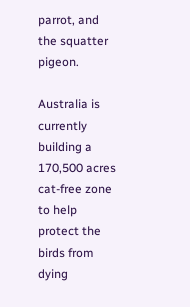parrot, and the squatter pigeon.

Australia is currently building a 170,500 acres cat-free zone to help protect the birds from dying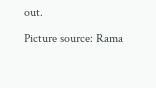out.

Picture source: Rama